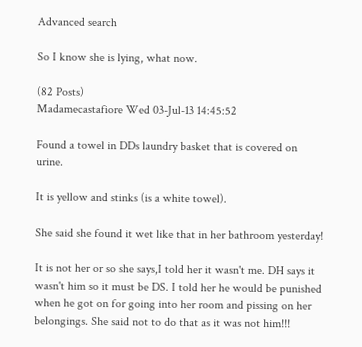Advanced search

So I know she is lying, what now.

(82 Posts)
Madamecastafiore Wed 03-Jul-13 14:45:52

Found a towel in DDs laundry basket that is covered on urine.

It is yellow and stinks (is a white towel).

She said she found it wet like that in her bathroom yesterday!

It is not her or so she says,I told her it wasn't me. DH says it wasn't him so it must be DS. I told her he would be punished when he got on for going into her room and pissing on her belongings. She said not to do that as it was not him!!!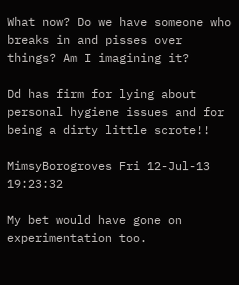What now? Do we have someone who breaks in and pisses over things? Am I imagining it?

Dd has firm for lying about personal hygiene issues and for being a dirty little scrote!!

MimsyBorogroves Fri 12-Jul-13 19:23:32

My bet would have gone on experimentation too.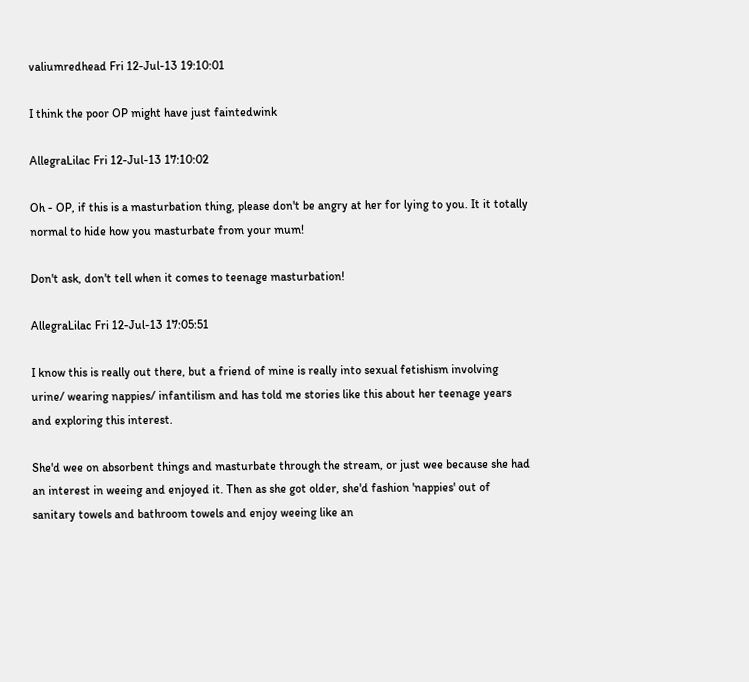valiumredhead Fri 12-Jul-13 19:10:01

I think the poor OP might have just faintedwink

AllegraLilac Fri 12-Jul-13 17:10:02

Oh - OP, if this is a masturbation thing, please don't be angry at her for lying to you. It it totally normal to hide how you masturbate from your mum!

Don't ask, don't tell when it comes to teenage masturbation!

AllegraLilac Fri 12-Jul-13 17:05:51

I know this is really out there, but a friend of mine is really into sexual fetishism involving urine/ wearing nappies/ infantilism and has told me stories like this about her teenage years and exploring this interest.

She'd wee on absorbent things and masturbate through the stream, or just wee because she had an interest in weeing and enjoyed it. Then as she got older, she'd fashion 'nappies' out of sanitary towels and bathroom towels and enjoy weeing like an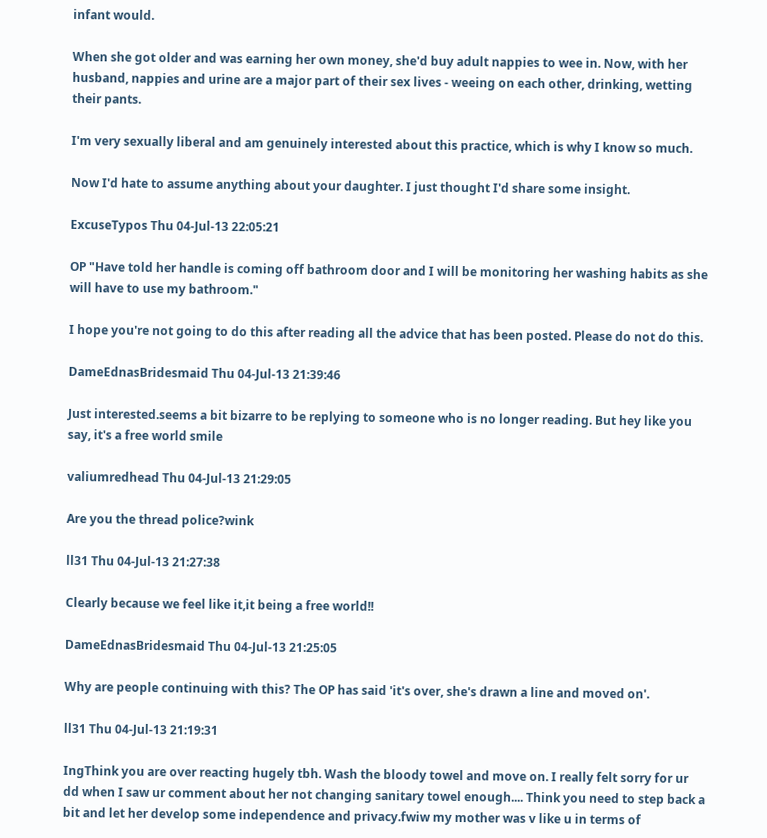infant would.

When she got older and was earning her own money, she'd buy adult nappies to wee in. Now, with her husband, nappies and urine are a major part of their sex lives - weeing on each other, drinking, wetting their pants.

I'm very sexually liberal and am genuinely interested about this practice, which is why I know so much.

Now I'd hate to assume anything about your daughter. I just thought I'd share some insight.

ExcuseTypos Thu 04-Jul-13 22:05:21

OP "Have told her handle is coming off bathroom door and I will be monitoring her washing habits as she will have to use my bathroom."

I hope you're not going to do this after reading all the advice that has been posted. Please do not do this.

DameEdnasBridesmaid Thu 04-Jul-13 21:39:46

Just interested.seems a bit bizarre to be replying to someone who is no longer reading. But hey like you say, it's a free world smile

valiumredhead Thu 04-Jul-13 21:29:05

Are you the thread police?wink

ll31 Thu 04-Jul-13 21:27:38

Clearly because we feel like it,it being a free world!!

DameEdnasBridesmaid Thu 04-Jul-13 21:25:05

Why are people continuing with this? The OP has said 'it's over, she's drawn a line and moved on'.

ll31 Thu 04-Jul-13 21:19:31

IngThink you are over reacting hugely tbh. Wash the bloody towel and move on. I really felt sorry for ur dd when I saw ur comment about her not changing sanitary towel enough.... Think you need to step back a bit and let her develop some independence and privacy.fwiw my mother was v like u in terms of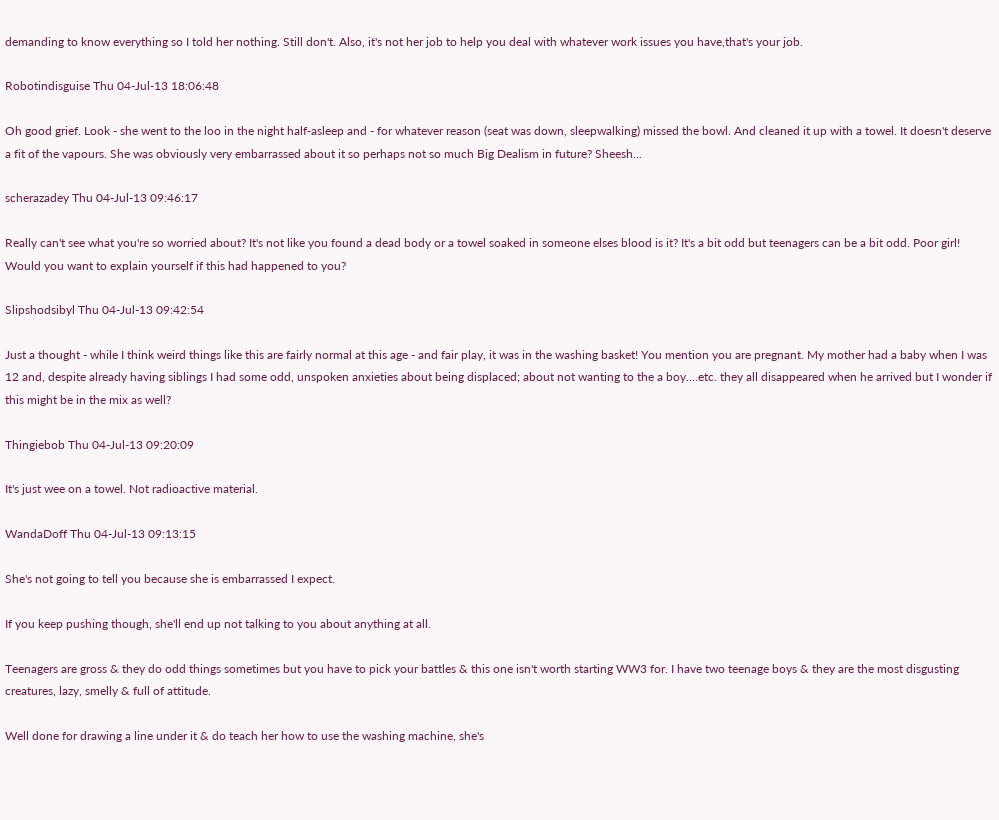demanding to know everything so I told her nothing. Still don't. Also, it's not her job to help you deal with whatever work issues you have,that's your job.

Robotindisguise Thu 04-Jul-13 18:06:48

Oh good grief. Look - she went to the loo in the night half-asleep and - for whatever reason (seat was down, sleepwalking) missed the bowl. And cleaned it up with a towel. It doesn't deserve a fit of the vapours. She was obviously very embarrassed about it so perhaps not so much Big Dealism in future? Sheesh...

scherazadey Thu 04-Jul-13 09:46:17

Really can't see what you're so worried about? It's not like you found a dead body or a towel soaked in someone elses blood is it? It's a bit odd but teenagers can be a bit odd. Poor girl! Would you want to explain yourself if this had happened to you?

Slipshodsibyl Thu 04-Jul-13 09:42:54

Just a thought - while I think weird things like this are fairly normal at this age - and fair play, it was in the washing basket! You mention you are pregnant. My mother had a baby when I was 12 and, despite already having siblings I had some odd, unspoken anxieties about being displaced; about not wanting to the a boy....etc. they all disappeared when he arrived but I wonder if this might be in the mix as well?

Thingiebob Thu 04-Jul-13 09:20:09

It's just wee on a towel. Not radioactive material.

WandaDoff Thu 04-Jul-13 09:13:15

She's not going to tell you because she is embarrassed I expect.

If you keep pushing though, she'll end up not talking to you about anything at all.

Teenagers are gross & they do odd things sometimes but you have to pick your battles & this one isn't worth starting WW3 for. I have two teenage boys & they are the most disgusting creatures, lazy, smelly & full of attitude.

Well done for drawing a line under it & do teach her how to use the washing machine, she's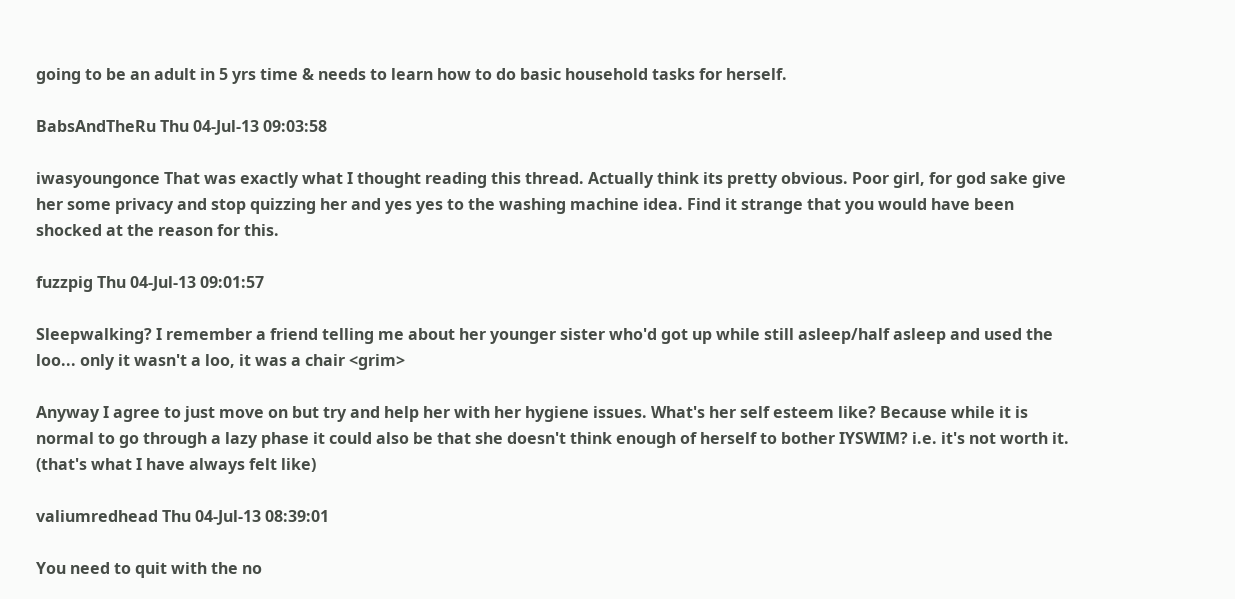going to be an adult in 5 yrs time & needs to learn how to do basic household tasks for herself.

BabsAndTheRu Thu 04-Jul-13 09:03:58

iwasyoungonce That was exactly what I thought reading this thread. Actually think its pretty obvious. Poor girl, for god sake give her some privacy and stop quizzing her and yes yes to the washing machine idea. Find it strange that you would have been shocked at the reason for this.

fuzzpig Thu 04-Jul-13 09:01:57

Sleepwalking? I remember a friend telling me about her younger sister who'd got up while still asleep/half asleep and used the loo... only it wasn't a loo, it was a chair <grim>

Anyway I agree to just move on but try and help her with her hygiene issues. What's her self esteem like? Because while it is normal to go through a lazy phase it could also be that she doesn't think enough of herself to bother IYSWIM? i.e. it's not worth it. (that's what I have always felt like)

valiumredhead Thu 04-Jul-13 08:39:01

You need to quit with the no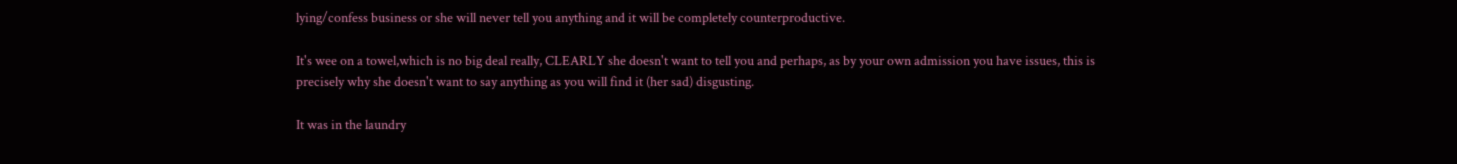lying/confess business or she will never tell you anything and it will be completely counterproductive.

It's wee on a towel,which is no big deal really, CLEARLY she doesn't want to tell you and perhaps, as by your own admission you have issues, this is precisely why she doesn't want to say anything as you will find it (her sad) disgusting.

It was in the laundry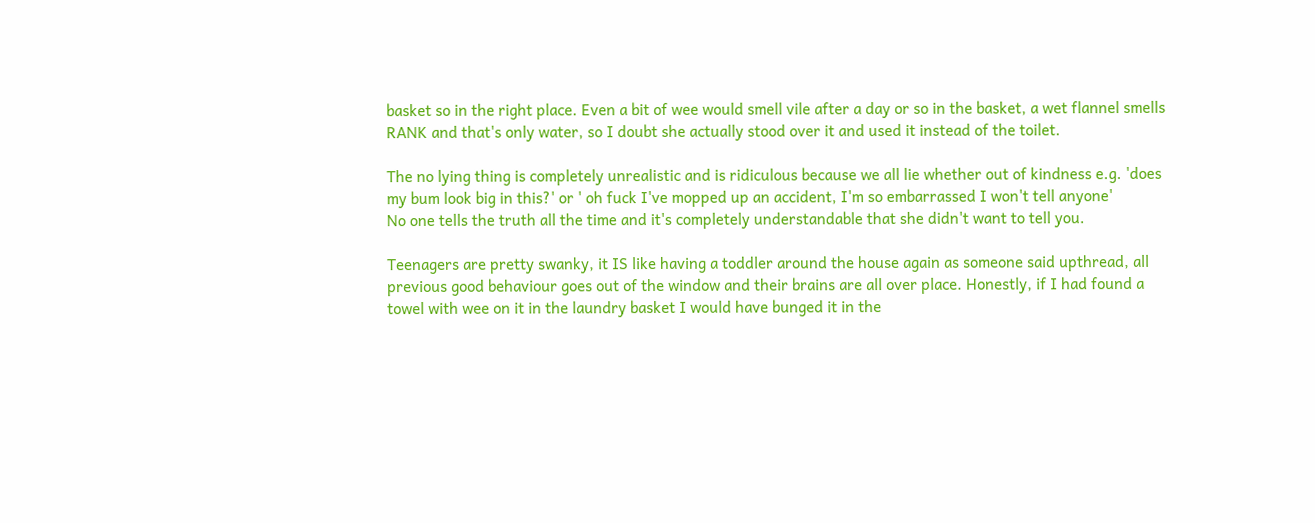basket so in the right place. Even a bit of wee would smell vile after a day or so in the basket, a wet flannel smells RANK and that's only water, so I doubt she actually stood over it and used it instead of the toilet.

The no lying thing is completely unrealistic and is ridiculous because we all lie whether out of kindness e.g. 'does my bum look big in this?' or ' oh fuck I've mopped up an accident, I'm so embarrassed I won't tell anyone'
No one tells the truth all the time and it's completely understandable that she didn't want to tell you.

Teenagers are pretty swanky, it IS like having a toddler around the house again as someone said upthread, all previous good behaviour goes out of the window and their brains are all over place. Honestly, if I had found a towel with wee on it in the laundry basket I would have bunged it in the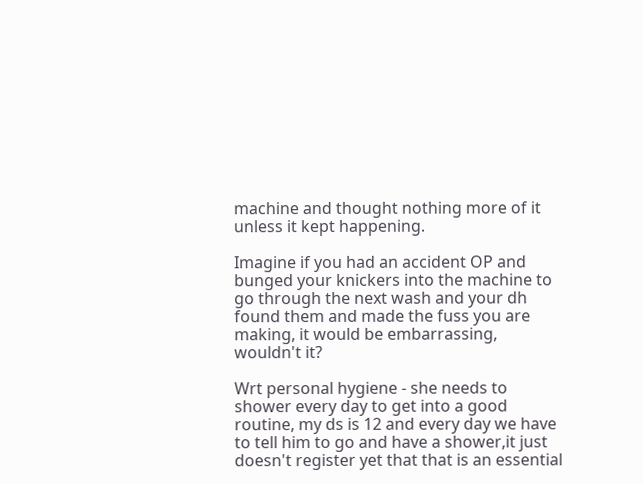machine and thought nothing more of it unless it kept happening.

Imagine if you had an accident OP and bunged your knickers into the machine to go through the next wash and your dh found them and made the fuss you are making, it would be embarrassing, wouldn't it?

Wrt personal hygiene - she needs to shower every day to get into a good routine, my ds is 12 and every day we have to tell him to go and have a shower,it just doesn't register yet that that is an essential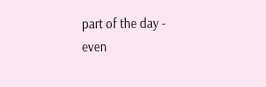part of the day - even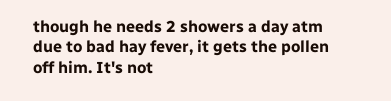though he needs 2 showers a day atm due to bad hay fever, it gets the pollen off him. It's not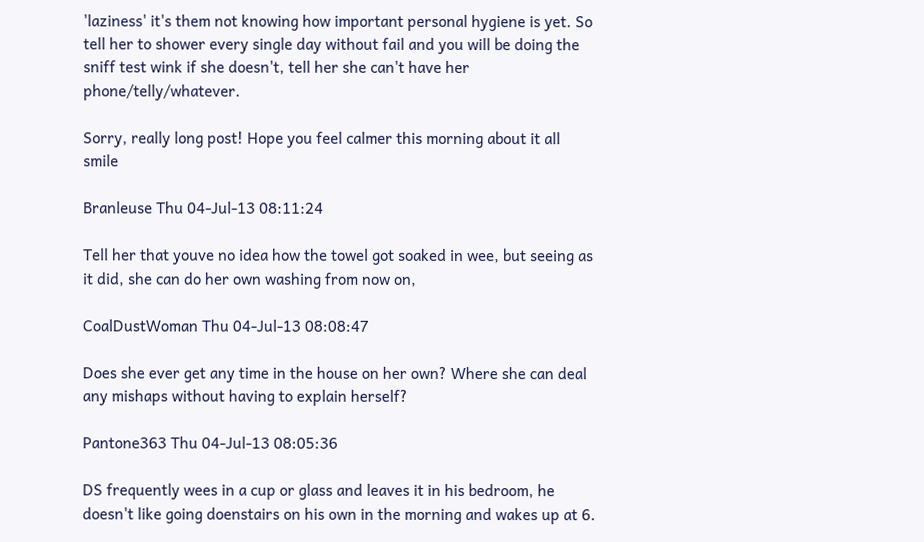'laziness' it's them not knowing how important personal hygiene is yet. So tell her to shower every single day without fail and you will be doing the sniff test wink if she doesn't, tell her she can't have her phone/telly/whatever.

Sorry, really long post! Hope you feel calmer this morning about it all smile

Branleuse Thu 04-Jul-13 08:11:24

Tell her that youve no idea how the towel got soaked in wee, but seeing as it did, she can do her own washing from now on,

CoalDustWoman Thu 04-Jul-13 08:08:47

Does she ever get any time in the house on her own? Where she can deal any mishaps without having to explain herself?

Pantone363 Thu 04-Jul-13 08:05:36

DS frequently wees in a cup or glass and leaves it in his bedroom, he doesn't like going doenstairs on his own in the morning and wakes up at 6.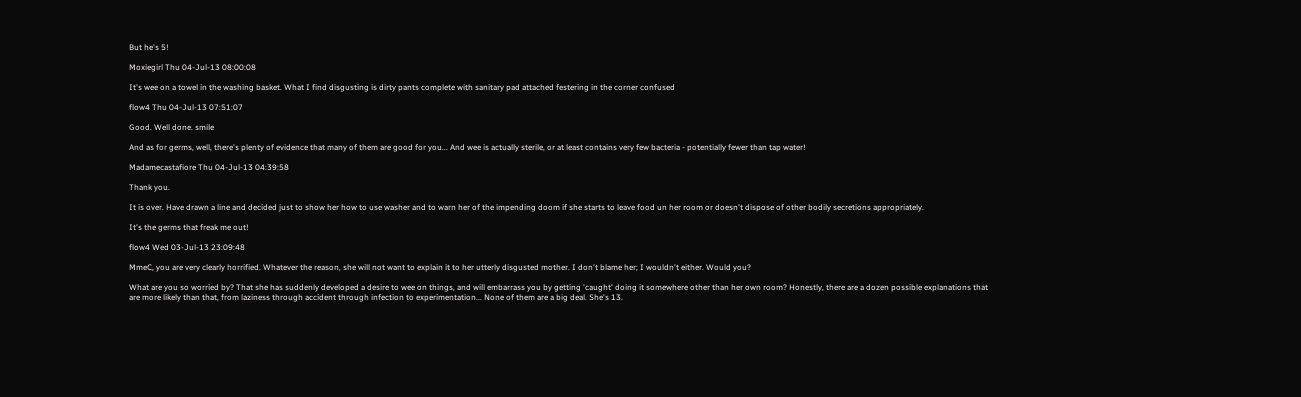But he's 5!

Moxiegirl Thu 04-Jul-13 08:00:08

It's wee on a towel in the washing basket. What I find disgusting is dirty pants complete with sanitary pad attached festering in the corner confused

flow4 Thu 04-Jul-13 07:51:07

Good. Well done. smile

And as for germs, well, there's plenty of evidence that many of them are good for you... And wee is actually sterile, or at least contains very few bacteria - potentially fewer than tap water!

Madamecastafiore Thu 04-Jul-13 04:39:58

Thank you.

It is over. Have drawn a line and decided just to show her how to use washer and to warn her of the impending doom if she starts to leave food un her room or doesn't dispose of other bodily secretions appropriately.

It's the germs that freak me out!

flow4 Wed 03-Jul-13 23:09:48

MmeC, you are very clearly horrified. Whatever the reason, she will not want to explain it to her utterly disgusted mother. I don't blame her; I wouldn't either. Would you?

What are you so worried by? That she has suddenly developed a desire to wee on things, and will embarrass you by getting 'caught' doing it somewhere other than her own room? Honestly, there are a dozen possible explanations that are more likely than that, from laziness through accident through infection to experimentation... None of them are a big deal. She's 13.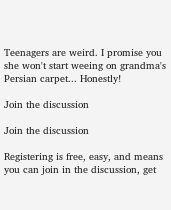Teenagers are weird. I promise you she won't start weeing on grandma's Persian carpet... Honestly!

Join the discussion

Join the discussion

Registering is free, easy, and means you can join in the discussion, get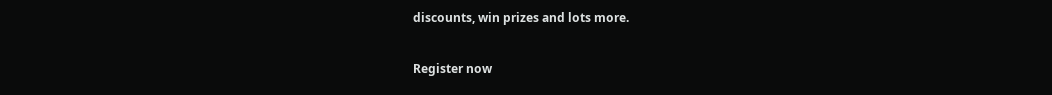discounts, win prizes and lots more.

Register now